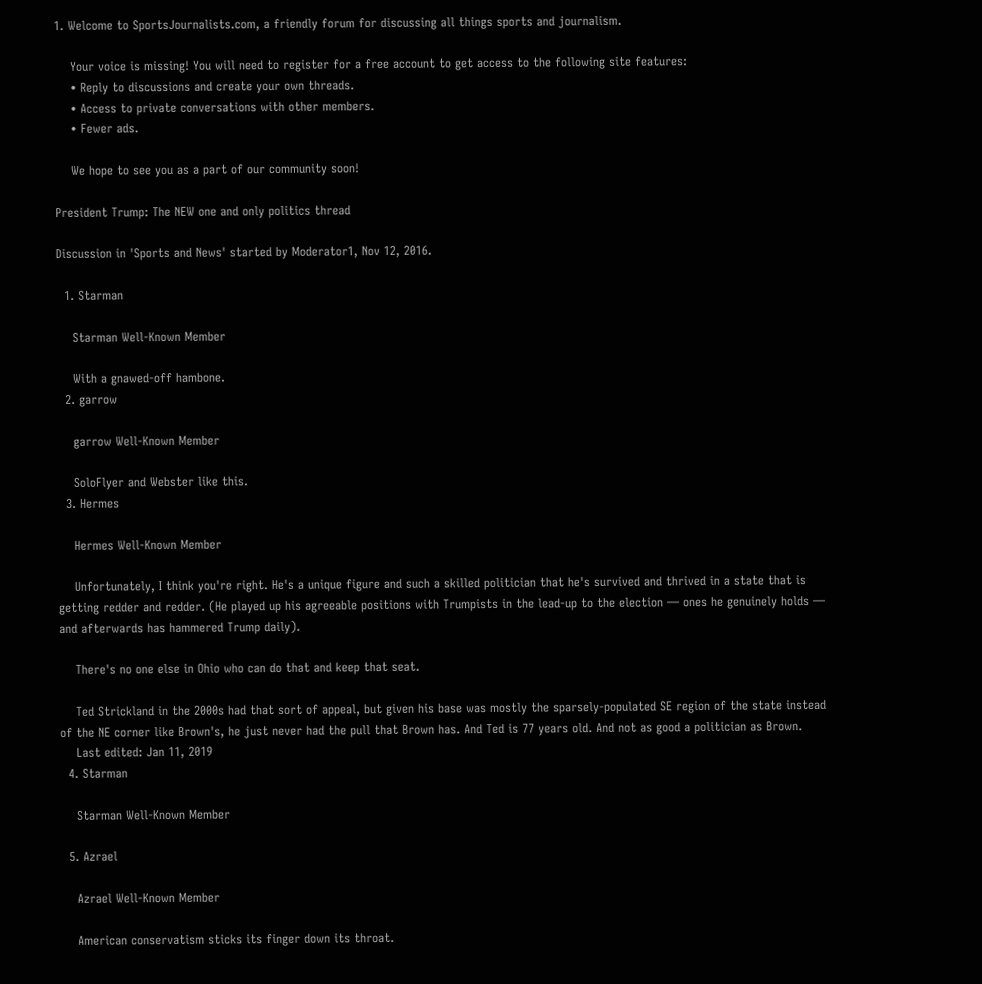1. Welcome to SportsJournalists.com, a friendly forum for discussing all things sports and journalism.

    Your voice is missing! You will need to register for a free account to get access to the following site features:
    • Reply to discussions and create your own threads.
    • Access to private conversations with other members.
    • Fewer ads.

    We hope to see you as a part of our community soon!

President Trump: The NEW one and only politics thread

Discussion in 'Sports and News' started by Moderator1, Nov 12, 2016.

  1. Starman

    Starman Well-Known Member

    With a gnawed-off hambone.
  2. garrow

    garrow Well-Known Member

    SoloFlyer and Webster like this.
  3. Hermes

    Hermes Well-Known Member

    Unfortunately, I think you're right. He's a unique figure and such a skilled politician that he's survived and thrived in a state that is getting redder and redder. (He played up his agreeable positions with Trumpists in the lead-up to the election — ones he genuinely holds — and afterwards has hammered Trump daily).

    There's no one else in Ohio who can do that and keep that seat.

    Ted Strickland in the 2000s had that sort of appeal, but given his base was mostly the sparsely-populated SE region of the state instead of the NE corner like Brown's, he just never had the pull that Brown has. And Ted is 77 years old. And not as good a politician as Brown.
    Last edited: Jan 11, 2019
  4. Starman

    Starman Well-Known Member

  5. Azrael

    Azrael Well-Known Member

    American conservatism sticks its finger down its throat.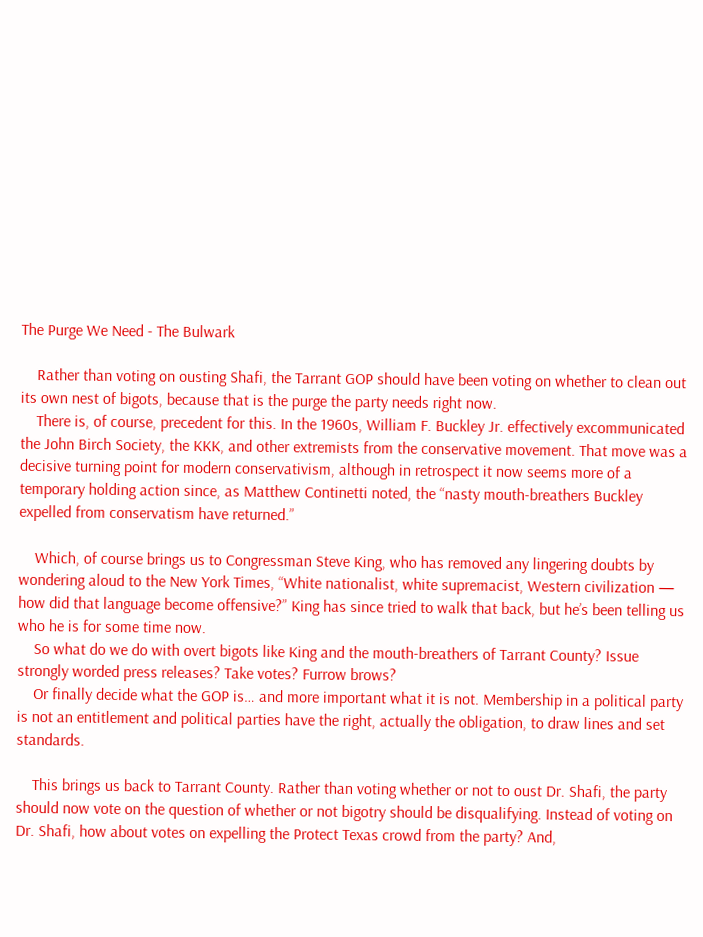The Purge We Need - The Bulwark

    Rather than voting on ousting Shafi, the Tarrant GOP should have been voting on whether to clean out its own nest of bigots, because that is the purge the party needs right now.
    There is, of course, precedent for this. In the 1960s, William F. Buckley Jr. effectively excommunicated the John Birch Society, the KKK, and other extremists from the conservative movement. That move was a decisive turning point for modern conservativism, although in retrospect it now seems more of a temporary holding action since, as Matthew Continetti noted, the “nasty mouth-breathers Buckley expelled from conservatism have returned.”

    Which, of course brings us to Congressman Steve King, who has removed any lingering doubts by wondering aloud to the New York Times, “White nationalist, white supremacist, Western civilization — how did that language become offensive?” King has since tried to walk that back, but he’s been telling us who he is for some time now.
    So what do we do with overt bigots like King and the mouth-breathers of Tarrant County? Issue strongly worded press releases? Take votes? Furrow brows?
    Or finally decide what the GOP is… and more important what it is not. Membership in a political party is not an entitlement and political parties have the right, actually the obligation, to draw lines and set standards.

    This brings us back to Tarrant County. Rather than voting whether or not to oust Dr. Shafi, the party should now vote on the question of whether or not bigotry should be disqualifying. Instead of voting on Dr. Shafi, how about votes on expelling the Protect Texas crowd from the party? And,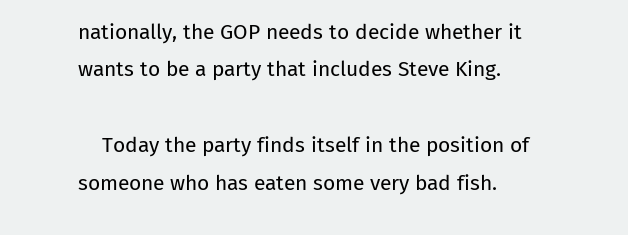nationally, the GOP needs to decide whether it wants to be a party that includes Steve King.

    Today the party finds itself in the position of someone who has eaten some very bad fish.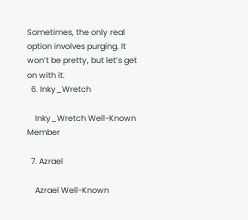Sometimes, the only real option involves purging. It won’t be pretty, but let’s get on with it.
  6. Inky_Wretch

    Inky_Wretch Well-Known Member

  7. Azrael

    Azrael Well-Known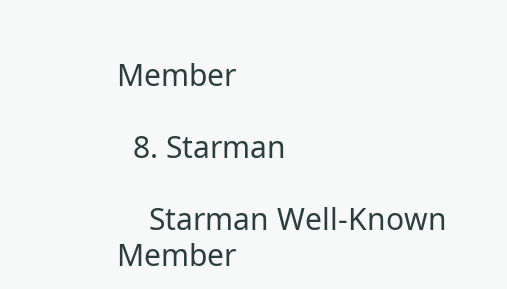Member

  8. Starman

    Starman Well-Known Member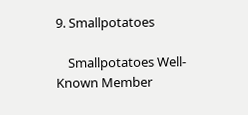9. Smallpotatoes

    Smallpotatoes Well-Known Member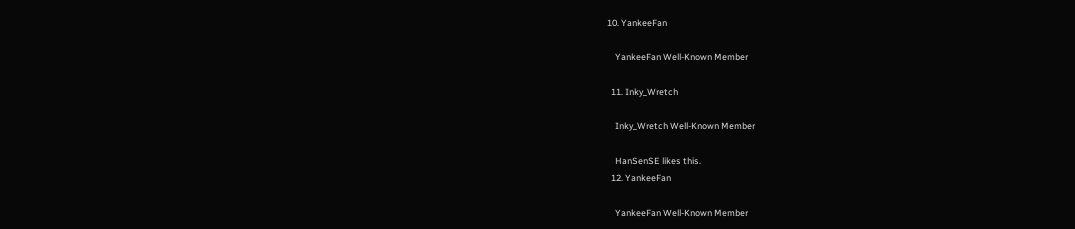10. YankeeFan

    YankeeFan Well-Known Member

  11. Inky_Wretch

    Inky_Wretch Well-Known Member

    HanSenSE likes this.
  12. YankeeFan

    YankeeFan Well-Known Member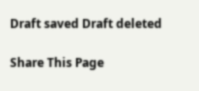Draft saved Draft deleted

Share This Page